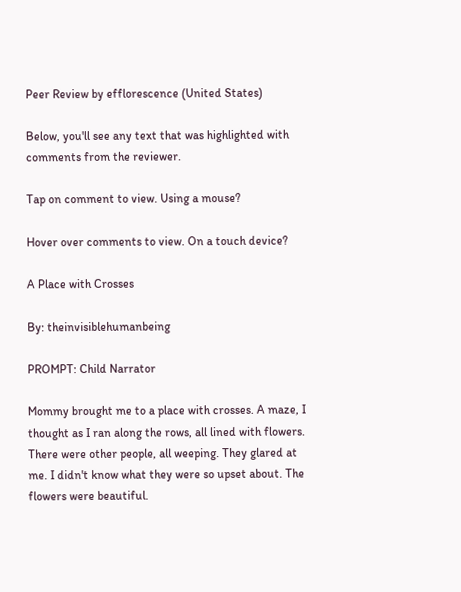Peer Review by efflorescence (United States)

Below, you'll see any text that was highlighted with comments from the reviewer.

Tap on comment to view. Using a mouse?

Hover over comments to view. On a touch device?

A Place with Crosses

By: theinvisiblehumanbeing

PROMPT: Child Narrator

Mommy brought me to a place with crosses. A maze, I thought as I ran along the rows, all lined with flowers. There were other people, all weeping. They glared at me. I didn't know what they were so upset about. The flowers were beautiful.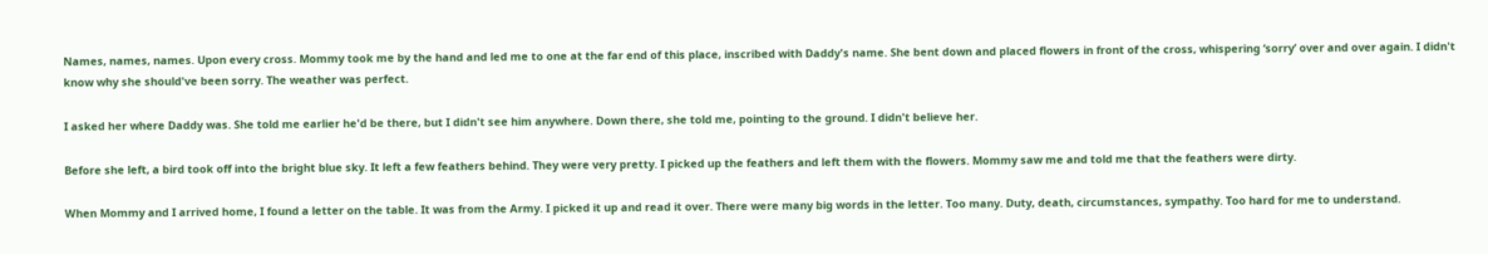Names, names, names. Upon every cross. Mommy took me by the hand and led me to one at the far end of this place, inscribed with Daddy's name. She bent down and placed flowers in front of the cross, whispering ‘sorry’ over and over again. I didn't know why she should've been sorry. The weather was perfect.

I asked her where Daddy was. She told me earlier he'd be there, but I didn't see him anywhere. Down there, she told me, pointing to the ground. I didn't believe her.

Before she left, a bird took off into the bright blue sky. It left a few feathers behind. They were very pretty. I picked up the feathers and left them with the flowers. Mommy saw me and told me that the feathers were dirty.

When Mommy and I arrived home, I found a letter on the table. It was from the Army. I picked it up and read it over. There were many big words in the letter. Too many. Duty, death, circumstances, sympathy. Too hard for me to understand.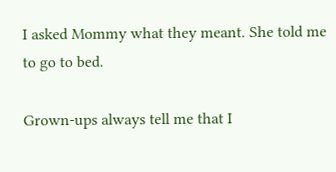I asked Mommy what they meant. She told me to go to bed.

Grown-ups always tell me that I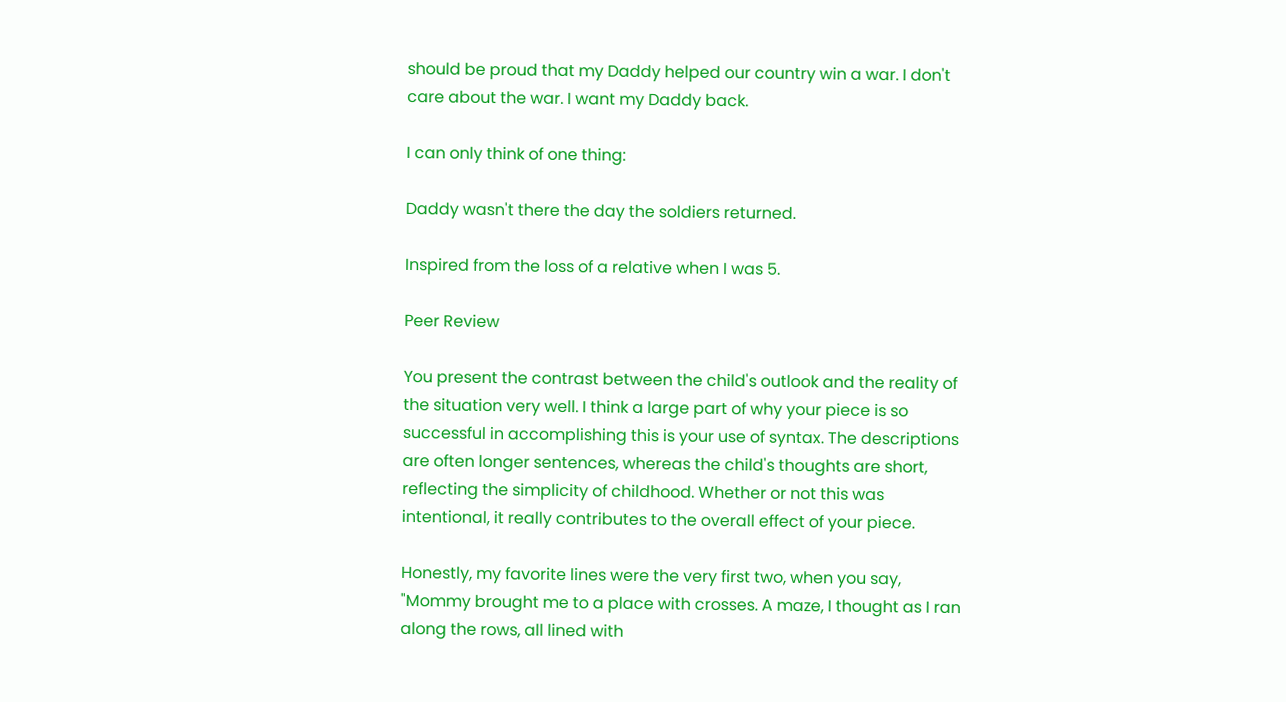should be proud that my Daddy helped our country win a war. I don't care about the war. I want my Daddy back.

I can only think of one thing:

Daddy wasn't there the day the soldiers returned.

Inspired from the loss of a relative when I was 5.

Peer Review

You present the contrast between the child's outlook and the reality of the situation very well. I think a large part of why your piece is so successful in accomplishing this is your use of syntax. The descriptions are often longer sentences, whereas the child's thoughts are short, reflecting the simplicity of childhood. Whether or not this was intentional, it really contributes to the overall effect of your piece.

Honestly, my favorite lines were the very first two, when you say, "Mommy brought me to a place with crosses. A maze, I thought as I ran along the rows, all lined with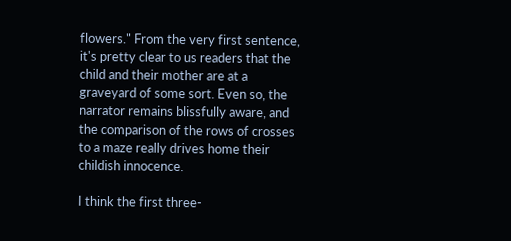flowers." From the very first sentence, it's pretty clear to us readers that the child and their mother are at a graveyard of some sort. Even so, the narrator remains blissfully aware, and the comparison of the rows of crosses to a maze really drives home their childish innocence.

I think the first three-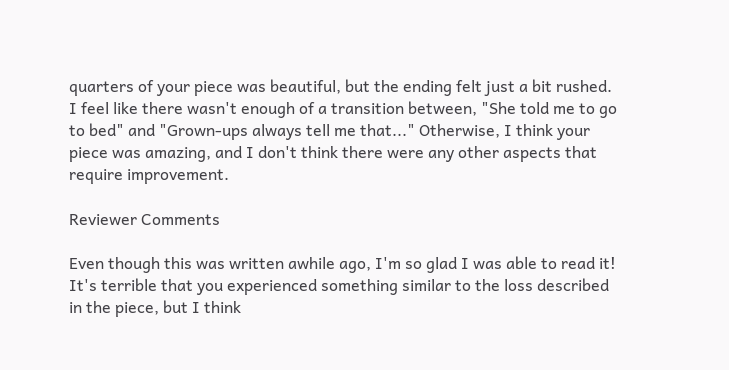quarters of your piece was beautiful, but the ending felt just a bit rushed. I feel like there wasn't enough of a transition between, "She told me to go to bed" and "Grown-ups always tell me that..." Otherwise, I think your piece was amazing, and I don't think there were any other aspects that require improvement.

Reviewer Comments

Even though this was written awhile ago, I'm so glad I was able to read it! It's terrible that you experienced something similar to the loss described in the piece, but I think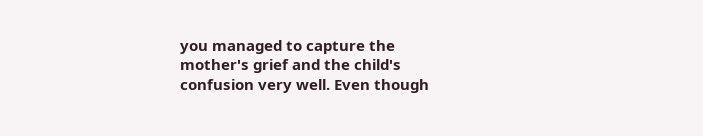you managed to capture the mother's grief and the child's confusion very well. Even though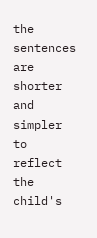the sentences are shorter and simpler to reflect the child's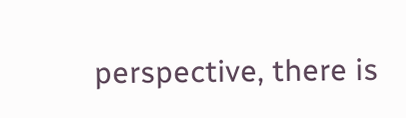perspective, there is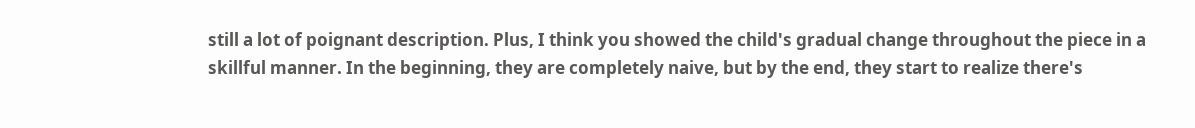still a lot of poignant description. Plus, I think you showed the child's gradual change throughout the piece in a skillful manner. In the beginning, they are completely naive, but by the end, they start to realize there's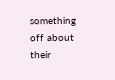something off about their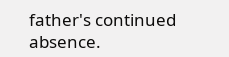father's continued absence.